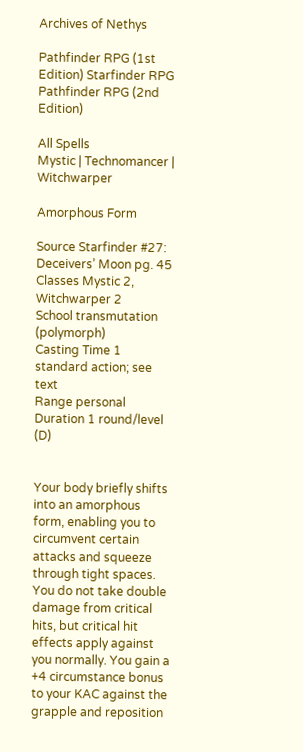Archives of Nethys

Pathfinder RPG (1st Edition) Starfinder RPG Pathfinder RPG (2nd Edition)

All Spells
Mystic | Technomancer | Witchwarper

Amorphous Form

Source Starfinder #27: Deceivers’ Moon pg. 45
Classes Mystic 2, Witchwarper 2
School transmutation (polymorph)
Casting Time 1 standard action; see text
Range personal
Duration 1 round/level (D)


Your body briefly shifts into an amorphous form, enabling you to circumvent certain attacks and squeeze through tight spaces. You do not take double damage from critical hits, but critical hit effects apply against you normally. You gain a +4 circumstance bonus to your KAC against the grapple and reposition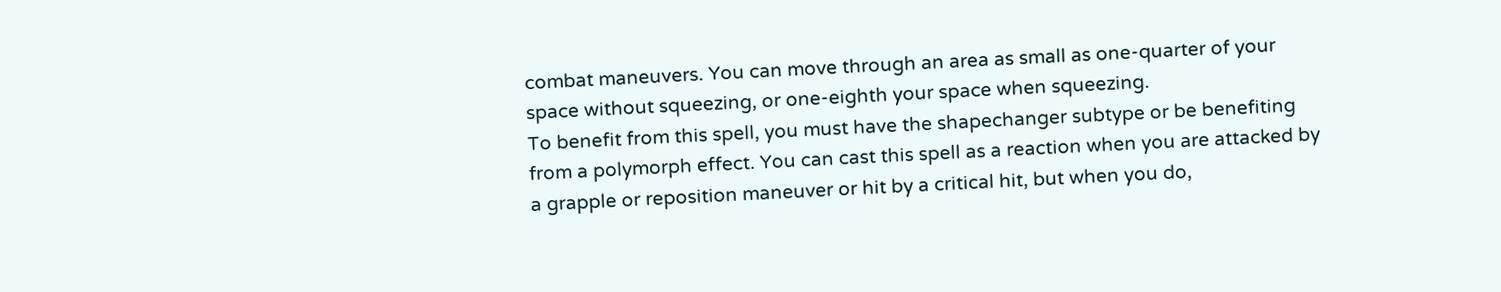combat maneuvers. You can move through an area as small as one-quarter of your space without squeezing, or one-eighth your space when squeezing.
To benefit from this spell, you must have the shapechanger subtype or be benefiting from a polymorph effect. You can cast this spell as a reaction when you are attacked by a grapple or reposition maneuver or hit by a critical hit, but when you do,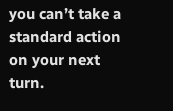you can’t take a standard action on your next turn.